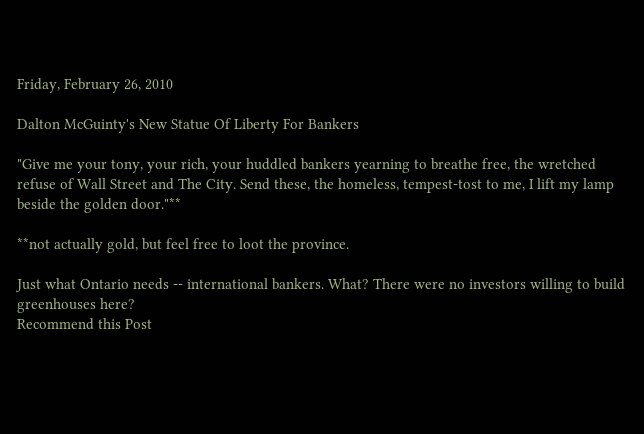Friday, February 26, 2010

Dalton McGuinty's New Statue Of Liberty For Bankers

"Give me your tony, your rich, your huddled bankers yearning to breathe free, the wretched refuse of Wall Street and The City. Send these, the homeless, tempest-tost to me, I lift my lamp beside the golden door."**

**not actually gold, but feel free to loot the province.

Just what Ontario needs -- international bankers. What? There were no investors willing to build greenhouses here?
Recommend this Post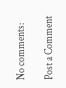No comments:

Post a Comment